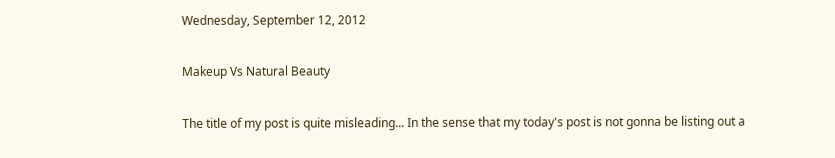Wednesday, September 12, 2012

Makeup Vs Natural Beauty

The title of my post is quite misleading... In the sense that my today's post is not gonna be listing out a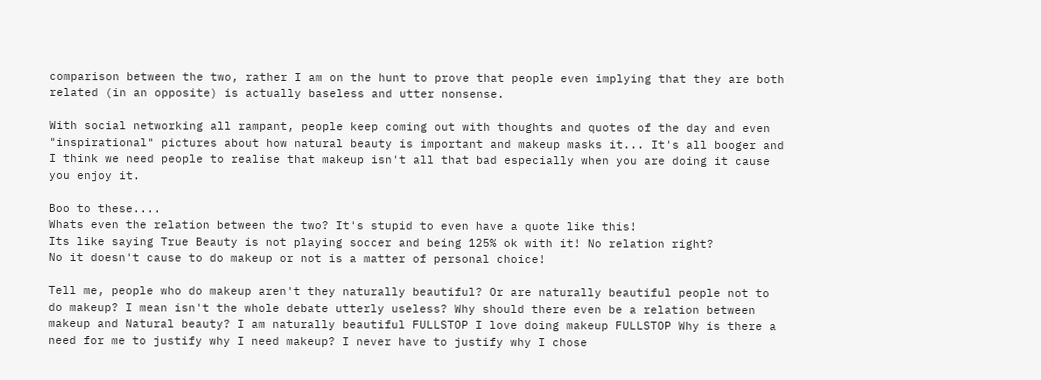comparison between the two, rather I am on the hunt to prove that people even implying that they are both related (in an opposite) is actually baseless and utter nonsense.

With social networking all rampant, people keep coming out with thoughts and quotes of the day and even "inspirational" pictures about how natural beauty is important and makeup masks it... It's all booger and I think we need people to realise that makeup isn't all that bad especially when you are doing it cause you enjoy it.

Boo to these....
Whats even the relation between the two? It's stupid to even have a quote like this!
Its like saying True Beauty is not playing soccer and being 125% ok with it! No relation right?
No it doesn't cause to do makeup or not is a matter of personal choice!

Tell me, people who do makeup aren't they naturally beautiful? Or are naturally beautiful people not to do makeup? I mean isn't the whole debate utterly useless? Why should there even be a relation between makeup and Natural beauty? I am naturally beautiful FULLSTOP I love doing makeup FULLSTOP Why is there a need for me to justify why I need makeup? I never have to justify why I chose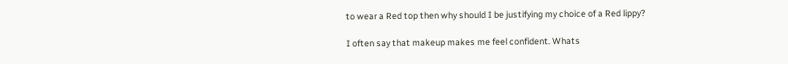to wear a Red top then why should I be justifying my choice of a Red lippy?

I often say that makeup makes me feel confident. Whats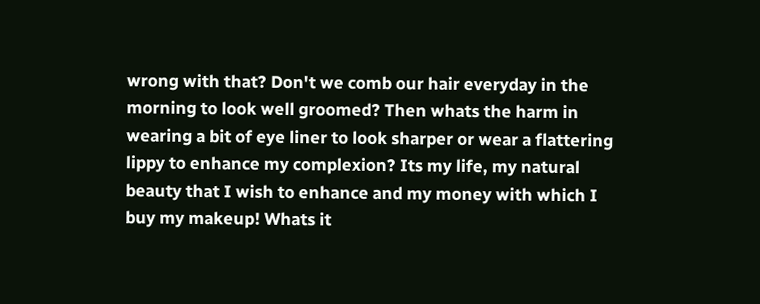wrong with that? Don't we comb our hair everyday in the morning to look well groomed? Then whats the harm in wearing a bit of eye liner to look sharper or wear a flattering lippy to enhance my complexion? Its my life, my natural beauty that I wish to enhance and my money with which I buy my makeup! Whats it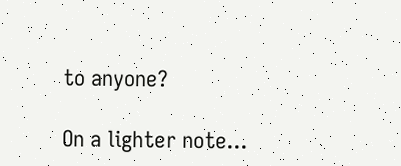to anyone?

On a lighter note...